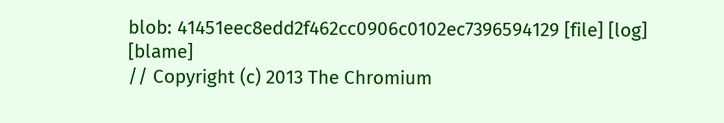blob: 41451eec8edd2f462cc0906c0102ec7396594129 [file] [log] [blame]
// Copyright (c) 2013 The Chromium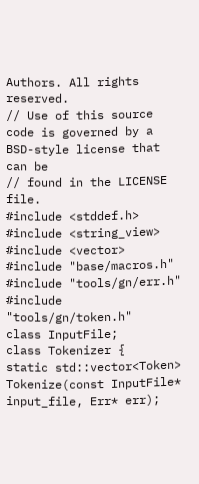Authors. All rights reserved.
// Use of this source code is governed by a BSD-style license that can be
// found in the LICENSE file.
#include <stddef.h>
#include <string_view>
#include <vector>
#include "base/macros.h"
#include "tools/gn/err.h"
#include "tools/gn/token.h"
class InputFile;
class Tokenizer {
static std::vector<Token> Tokenize(const InputFile* input_file, Err* err);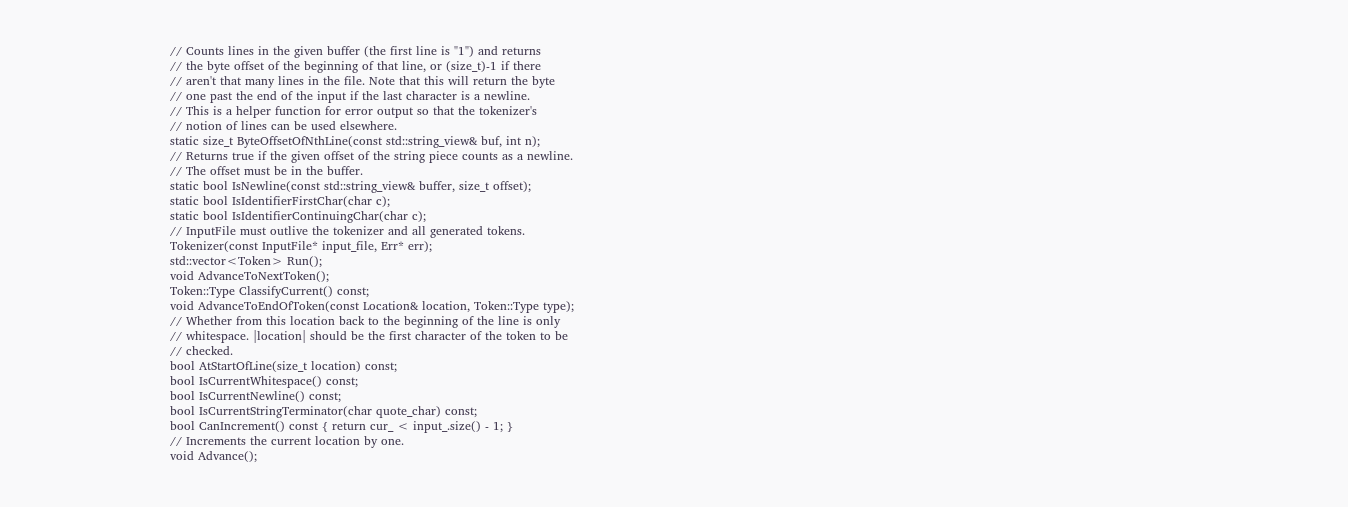// Counts lines in the given buffer (the first line is "1") and returns
// the byte offset of the beginning of that line, or (size_t)-1 if there
// aren't that many lines in the file. Note that this will return the byte
// one past the end of the input if the last character is a newline.
// This is a helper function for error output so that the tokenizer's
// notion of lines can be used elsewhere.
static size_t ByteOffsetOfNthLine(const std::string_view& buf, int n);
// Returns true if the given offset of the string piece counts as a newline.
// The offset must be in the buffer.
static bool IsNewline(const std::string_view& buffer, size_t offset);
static bool IsIdentifierFirstChar(char c);
static bool IsIdentifierContinuingChar(char c);
// InputFile must outlive the tokenizer and all generated tokens.
Tokenizer(const InputFile* input_file, Err* err);
std::vector<Token> Run();
void AdvanceToNextToken();
Token::Type ClassifyCurrent() const;
void AdvanceToEndOfToken(const Location& location, Token::Type type);
// Whether from this location back to the beginning of the line is only
// whitespace. |location| should be the first character of the token to be
// checked.
bool AtStartOfLine(size_t location) const;
bool IsCurrentWhitespace() const;
bool IsCurrentNewline() const;
bool IsCurrentStringTerminator(char quote_char) const;
bool CanIncrement() const { return cur_ < input_.size() - 1; }
// Increments the current location by one.
void Advance();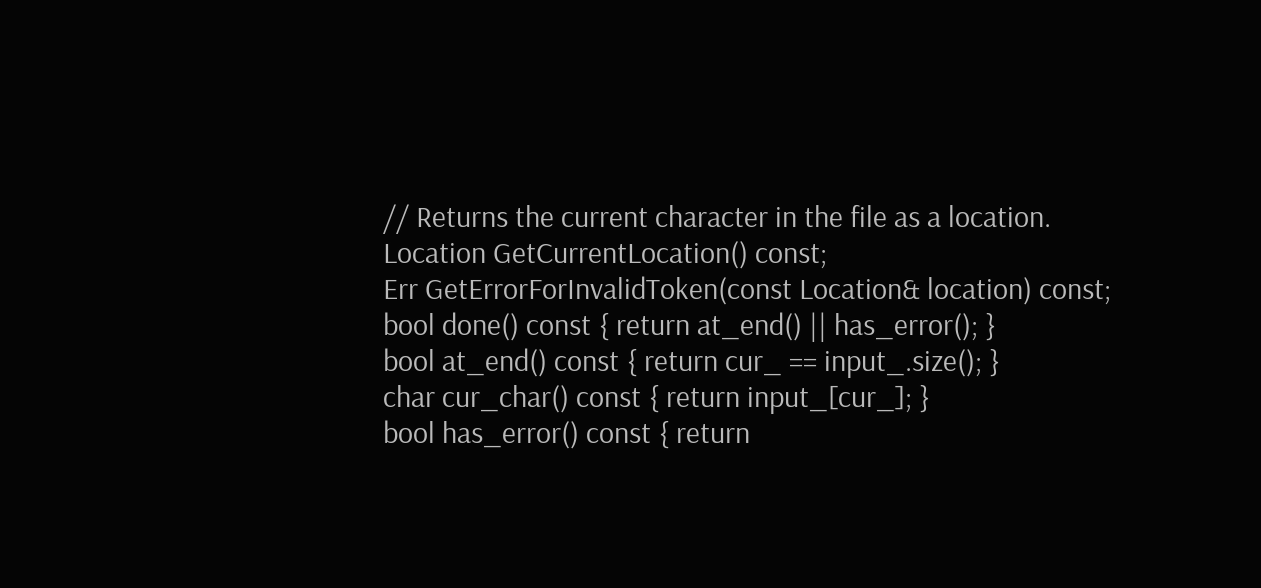// Returns the current character in the file as a location.
Location GetCurrentLocation() const;
Err GetErrorForInvalidToken(const Location& location) const;
bool done() const { return at_end() || has_error(); }
bool at_end() const { return cur_ == input_.size(); }
char cur_char() const { return input_[cur_]; }
bool has_error() const { return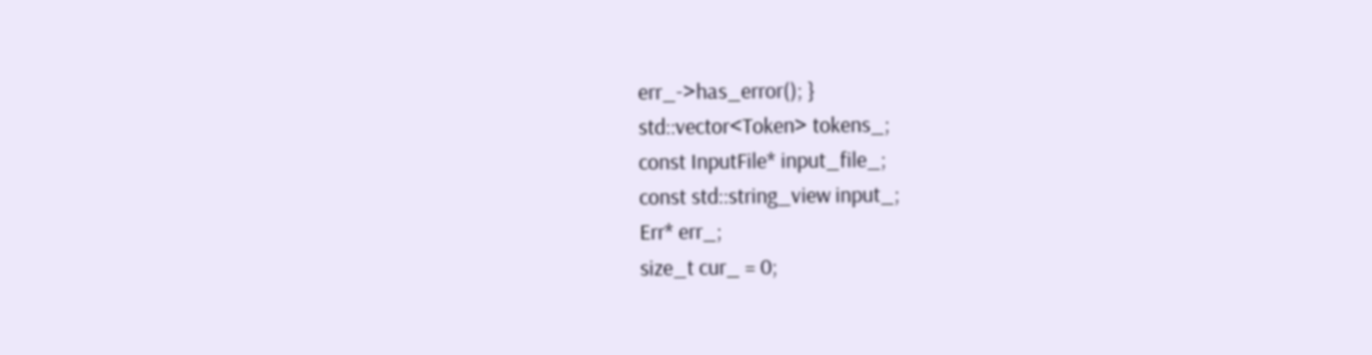err_->has_error(); }
std::vector<Token> tokens_;
const InputFile* input_file_;
const std::string_view input_;
Err* err_;
size_t cur_ = 0;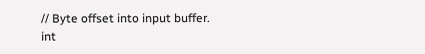// Byte offset into input buffer.
int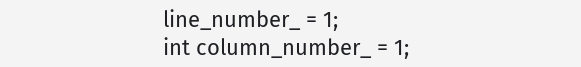line_number_ = 1;
int column_number_ = 1;